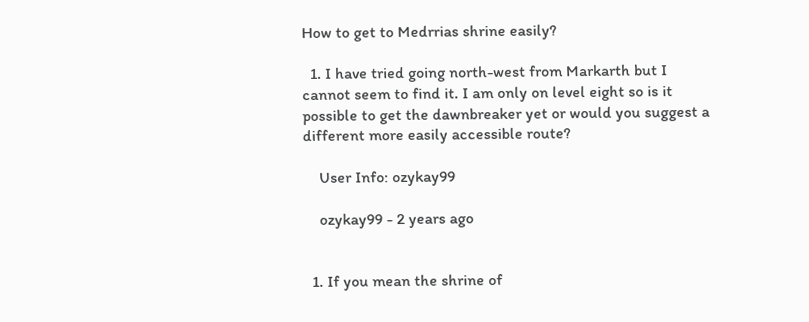How to get to Medrrias shrine easily?

  1. I have tried going north-west from Markarth but I cannot seem to find it. I am only on level eight so is it possible to get the dawnbreaker yet or would you suggest a different more easily accessible route?

    User Info: ozykay99

    ozykay99 - 2 years ago


  1. If you mean the shrine of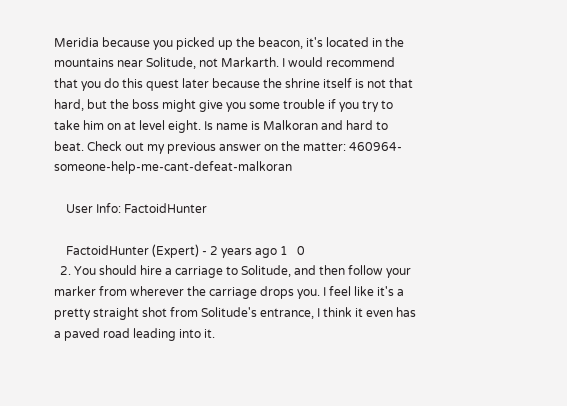Meridia because you picked up the beacon, it's located in the mountains near Solitude, not Markarth. I would recommend that you do this quest later because the shrine itself is not that hard, but the boss might give you some trouble if you try to take him on at level eight. Is name is Malkoran and hard to beat. Check out my previous answer on the matter: 460964-someone-help-me-cant-defeat-malkoran

    User Info: FactoidHunter

    FactoidHunter (Expert) - 2 years ago 1   0
  2. You should hire a carriage to Solitude, and then follow your marker from wherever the carriage drops you. I feel like it's a pretty straight shot from Solitude's entrance, I think it even has a paved road leading into it.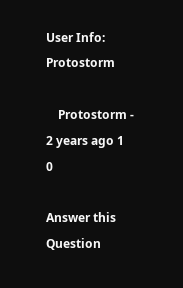User Info: Protostorm

    Protostorm - 2 years ago 1   0

Answer this Question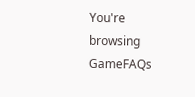You're browsing GameFAQs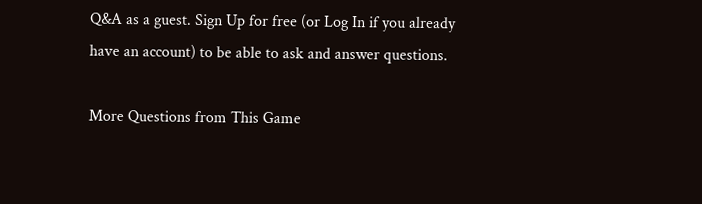Q&A as a guest. Sign Up for free (or Log In if you already have an account) to be able to ask and answer questions.

More Questions from This Game